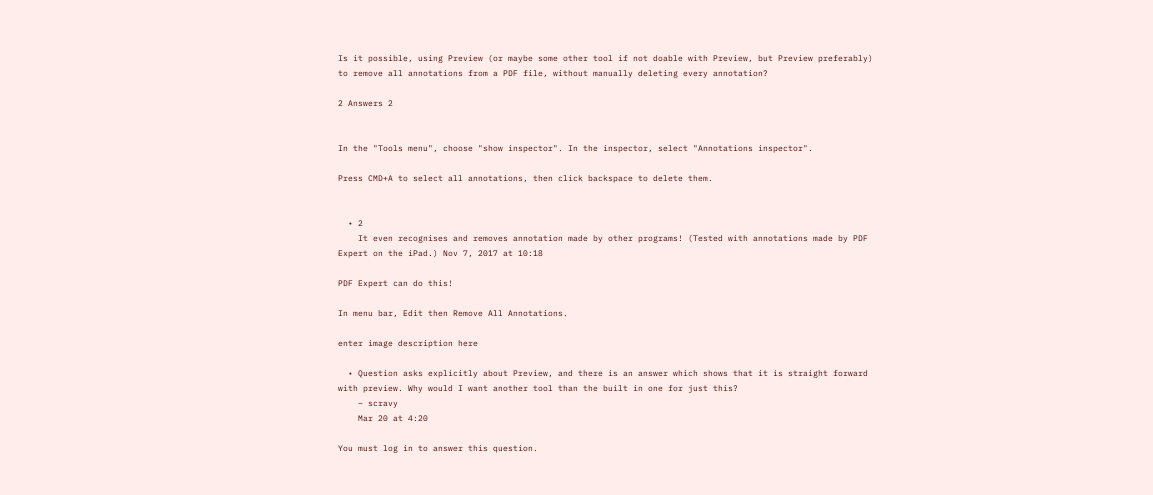Is it possible, using Preview (or maybe some other tool if not doable with Preview, but Preview preferably) to remove all annotations from a PDF file, without manually deleting every annotation?

2 Answers 2


In the "Tools menu", choose "show inspector". In the inspector, select "Annotations inspector".

Press CMD+A to select all annotations, then click backspace to delete them.


  • 2
    It even recognises and removes annotation made by other programs! (Tested with annotations made by PDF Expert on the iPad.) Nov 7, 2017 at 10:18

PDF Expert can do this!

In menu bar, Edit then Remove All Annotations.

enter image description here

  • Question asks explicitly about Preview, and there is an answer which shows that it is straight forward with preview. Why would I want another tool than the built in one for just this?
    – scravy
    Mar 20 at 4:20

You must log in to answer this question.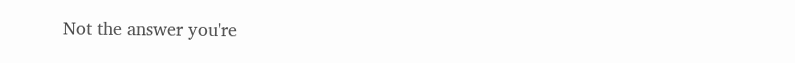Not the answer you're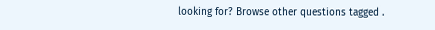looking for? Browse other questions tagged .